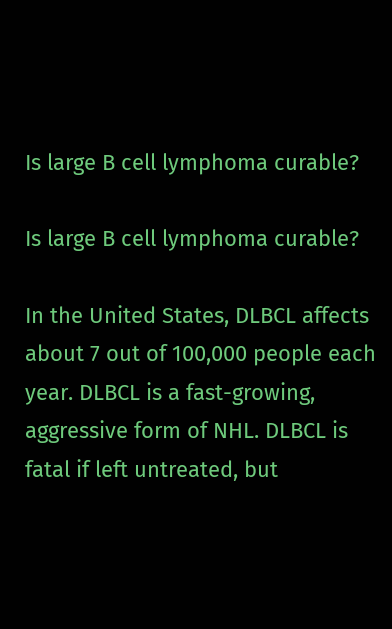Is large B cell lymphoma curable?

Is large B cell lymphoma curable?

In the United States, DLBCL affects about 7 out of 100,000 people each year. DLBCL is a fast-growing, aggressive form of NHL. DLBCL is fatal if left untreated, but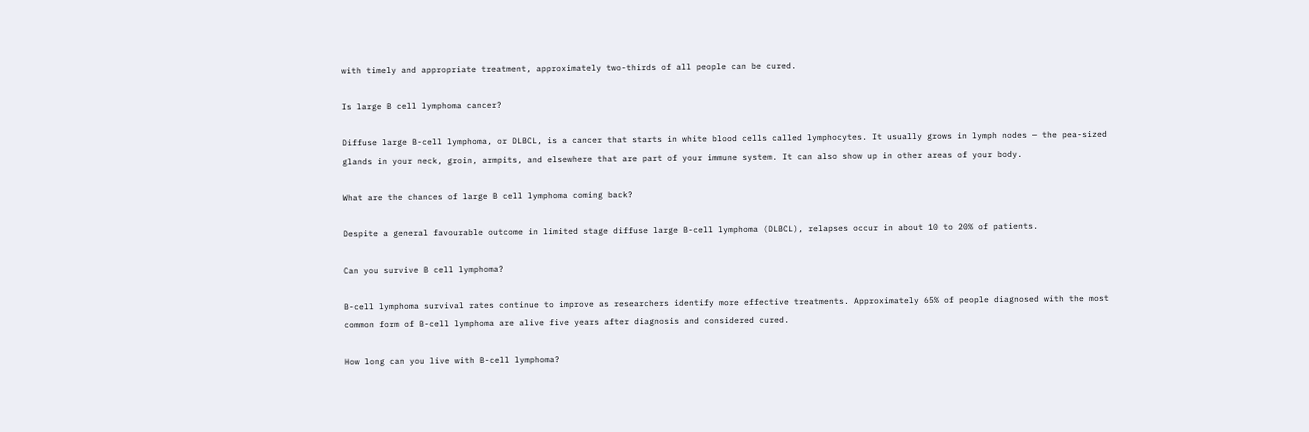with timely and appropriate treatment, approximately two-thirds of all people can be cured.

Is large B cell lymphoma cancer?

Diffuse large B-cell lymphoma, or DLBCL, is a cancer that starts in white blood cells called lymphocytes. It usually grows in lymph nodes — the pea-sized glands in your neck, groin, armpits, and elsewhere that are part of your immune system. It can also show up in other areas of your body.

What are the chances of large B cell lymphoma coming back?

Despite a general favourable outcome in limited stage diffuse large B-cell lymphoma (DLBCL), relapses occur in about 10 to 20% of patients.

Can you survive B cell lymphoma?

B-cell lymphoma survival rates continue to improve as researchers identify more effective treatments. Approximately 65% of people diagnosed with the most common form of B-cell lymphoma are alive five years after diagnosis and considered cured.

How long can you live with B-cell lymphoma?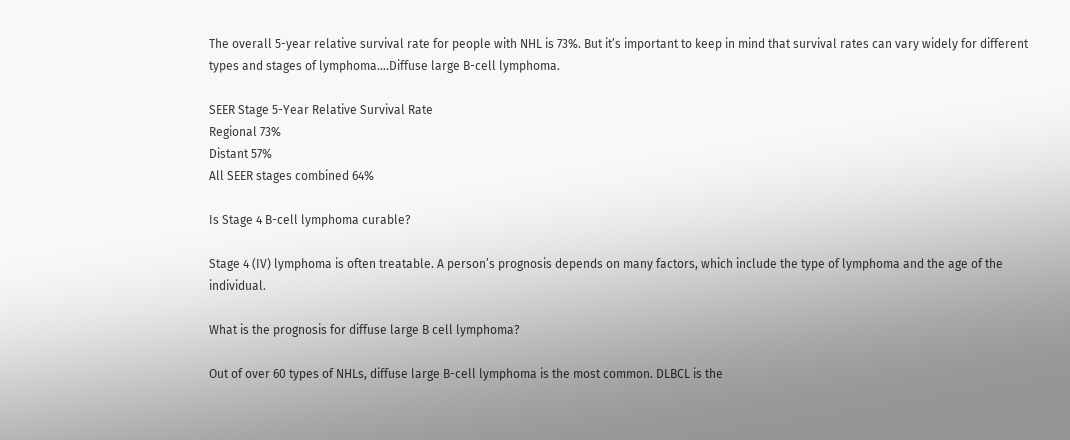The overall 5-year relative survival rate for people with NHL is 73%. But it’s important to keep in mind that survival rates can vary widely for different types and stages of lymphoma….Diffuse large B-cell lymphoma.

SEER Stage 5-Year Relative Survival Rate
Regional 73%
Distant 57%
All SEER stages combined 64%

Is Stage 4 B-cell lymphoma curable?

Stage 4 (IV) lymphoma is often treatable. A person’s prognosis depends on many factors, which include the type of lymphoma and the age of the individual.

What is the prognosis for diffuse large B cell lymphoma?

Out of over 60 types of NHLs, diffuse large B-cell lymphoma is the most common. DLBCL is the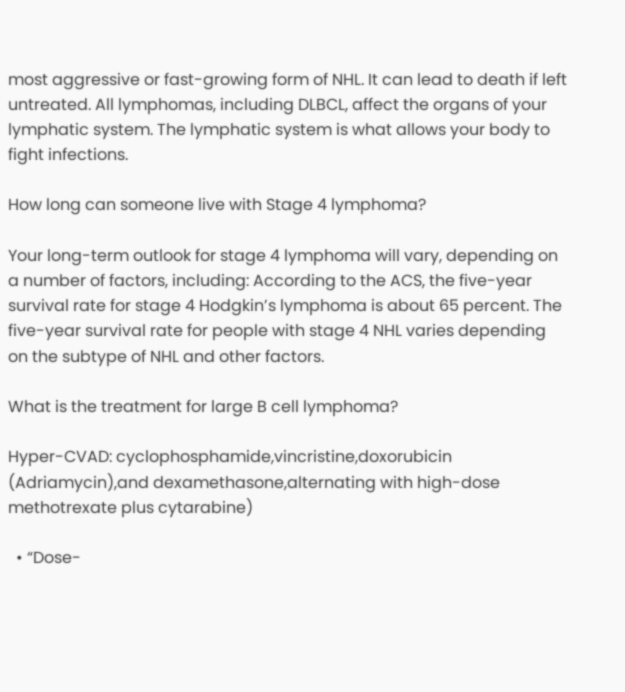most aggressive or fast-growing form of NHL. It can lead to death if left untreated. All lymphomas, including DLBCL, affect the organs of your lymphatic system. The lymphatic system is what allows your body to fight infections.

How long can someone live with Stage 4 lymphoma?

Your long-term outlook for stage 4 lymphoma will vary, depending on a number of factors, including: According to the ACS, the five-year survival rate for stage 4 Hodgkin’s lymphoma is about 65 percent. The five-year survival rate for people with stage 4 NHL varies depending on the subtype of NHL and other factors.

What is the treatment for large B cell lymphoma?

Hyper-CVAD: cyclophosphamide,vincristine,doxorubicin (Adriamycin),and dexamethasone,alternating with high-dose methotrexate plus cytarabine)

  • “Dose-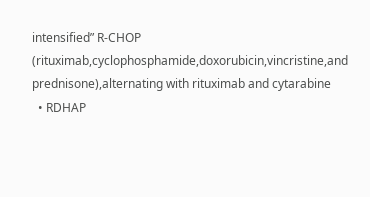intensified” R-CHOP (rituximab,cyclophosphamide,doxorubicin,vincristine,and prednisone),alternating with rituximab and cytarabine
  • RDHAP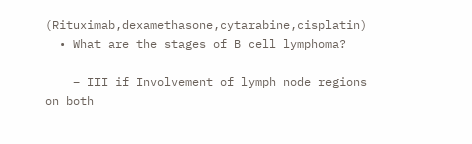(Rituximab,dexamethasone,cytarabine,cisplatin)
  • What are the stages of B cell lymphoma?

    – III if Involvement of lymph node regions on both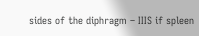sides of the diphragm – IIIS if spleen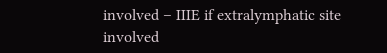involved – IIIE if extralymphatic site involved